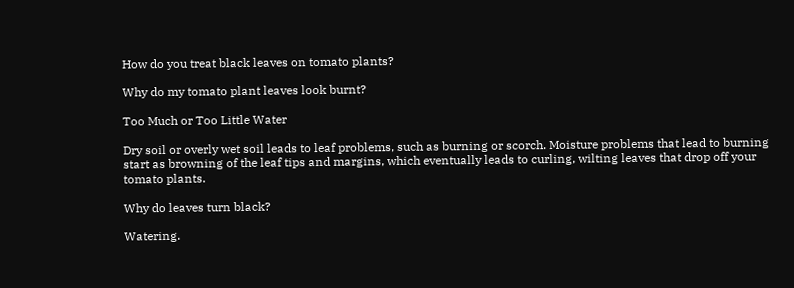How do you treat black leaves on tomato plants?

Why do my tomato plant leaves look burnt?

Too Much or Too Little Water

Dry soil or overly wet soil leads to leaf problems, such as burning or scorch. Moisture problems that lead to burning start as browning of the leaf tips and margins, which eventually leads to curling, wilting leaves that drop off your tomato plants.

Why do leaves turn black?

Watering.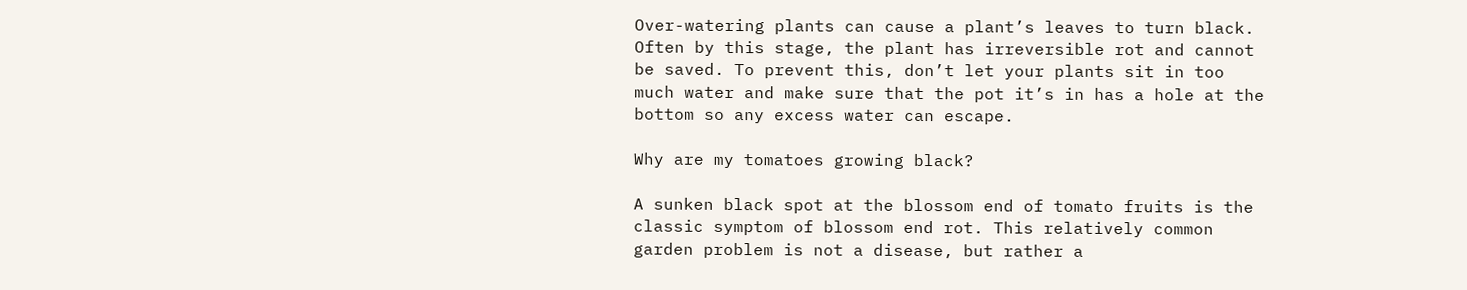Over-watering plants can cause a plant’s leaves to turn black. Often by this stage, the plant has irreversible rot and cannot be saved. To prevent this, don’t let your plants sit in too much water and make sure that the pot it’s in has a hole at the bottom so any excess water can escape.

Why are my tomatoes growing black?

A sunken black spot at the blossom end of tomato fruits is the classic symptom of blossom end rot. This relatively common garden problem is not a disease, but rather a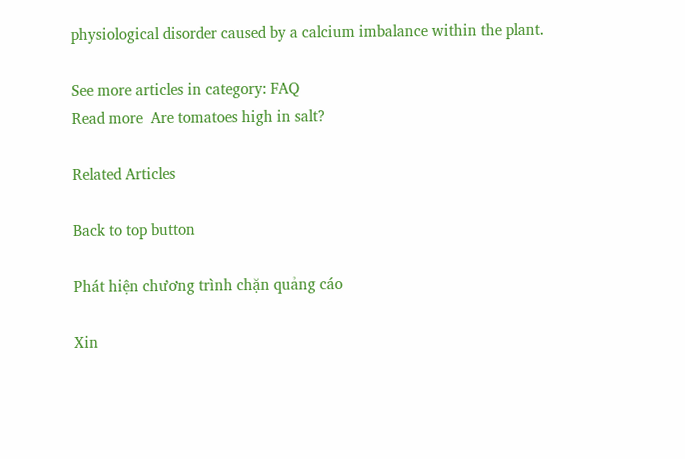physiological disorder caused by a calcium imbalance within the plant.

See more articles in category: FAQ
Read more  Are tomatoes high in salt?

Related Articles

Back to top button

Phát hiện chương trình chặn quảng cáo

Xin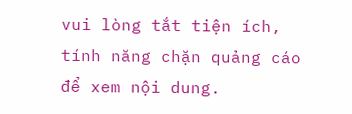vui lòng tắt tiện ích, tính năng chặn quảng cáo để xem nội dung.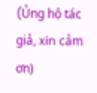(Ủng hộ tác giả, xin cảm ơn)